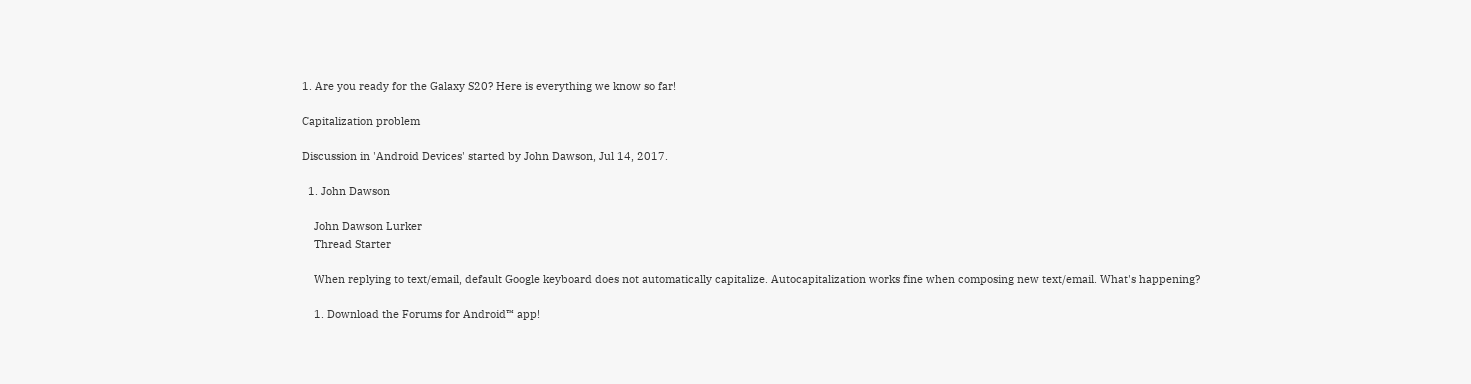1. Are you ready for the Galaxy S20? Here is everything we know so far!

Capitalization problem

Discussion in 'Android Devices' started by John Dawson, Jul 14, 2017.

  1. John Dawson

    John Dawson Lurker
    Thread Starter

    When replying to text/email, default Google keyboard does not automatically capitalize. Autocapitalization works fine when composing new text/email. What's happening?

    1. Download the Forums for Android™ app!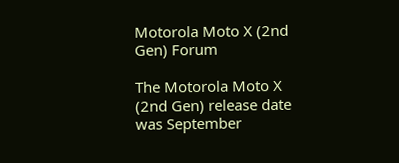Motorola Moto X (2nd Gen) Forum

The Motorola Moto X (2nd Gen) release date was September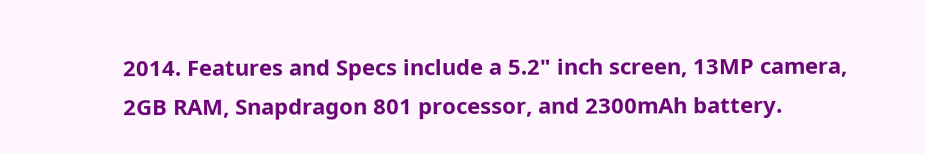2014. Features and Specs include a 5.2" inch screen, 13MP camera, 2GB RAM, Snapdragon 801 processor, and 2300mAh battery.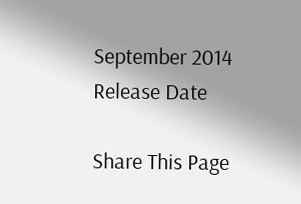September 2014
Release Date

Share This Page